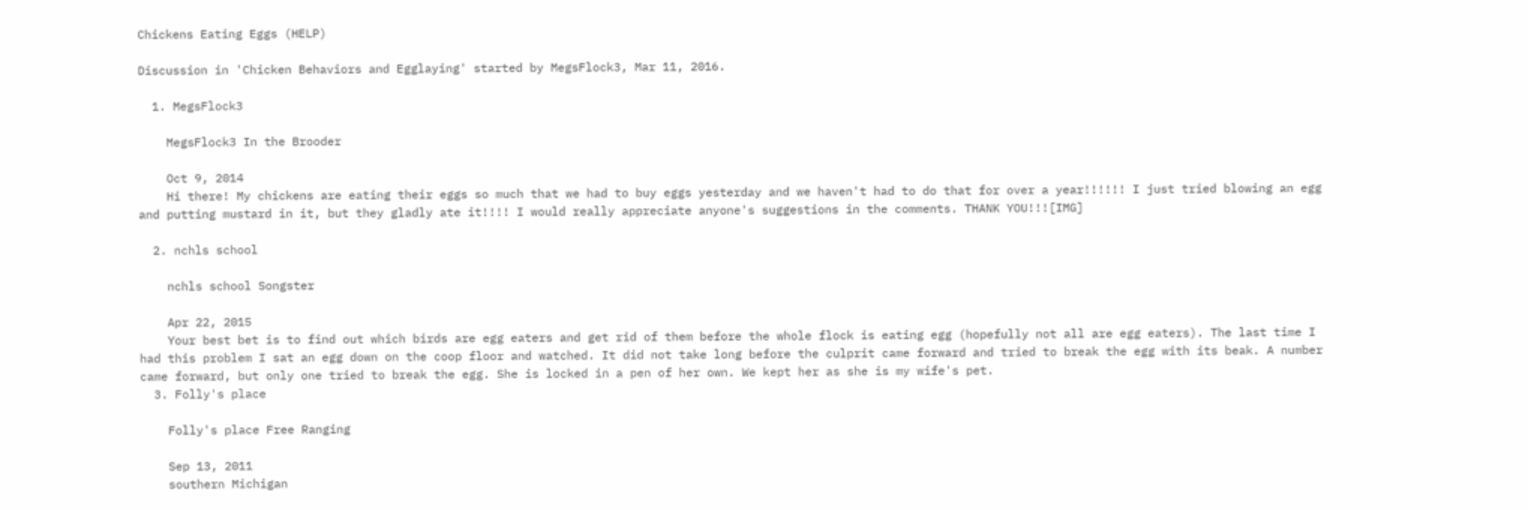Chickens Eating Eggs (HELP)

Discussion in 'Chicken Behaviors and Egglaying' started by MegsFlock3, Mar 11, 2016.

  1. MegsFlock3

    MegsFlock3 In the Brooder

    Oct 9, 2014
    Hi there! My chickens are eating their eggs so much that we had to buy eggs yesterday and we haven't had to do that for over a year!!!!!! I just tried blowing an egg and putting mustard in it, but they gladly ate it!!!! I would really appreciate anyone's suggestions in the comments. THANK YOU!!![IMG]

  2. nchls school

    nchls school Songster

    Apr 22, 2015
    Your best bet is to find out which birds are egg eaters and get rid of them before the whole flock is eating egg (hopefully not all are egg eaters). The last time I had this problem I sat an egg down on the coop floor and watched. It did not take long before the culprit came forward and tried to break the egg with its beak. A number came forward, but only one tried to break the egg. She is locked in a pen of her own. We kept her as she is my wife's pet.
  3. Folly's place

    Folly's place Free Ranging

    Sep 13, 2011
    southern Michigan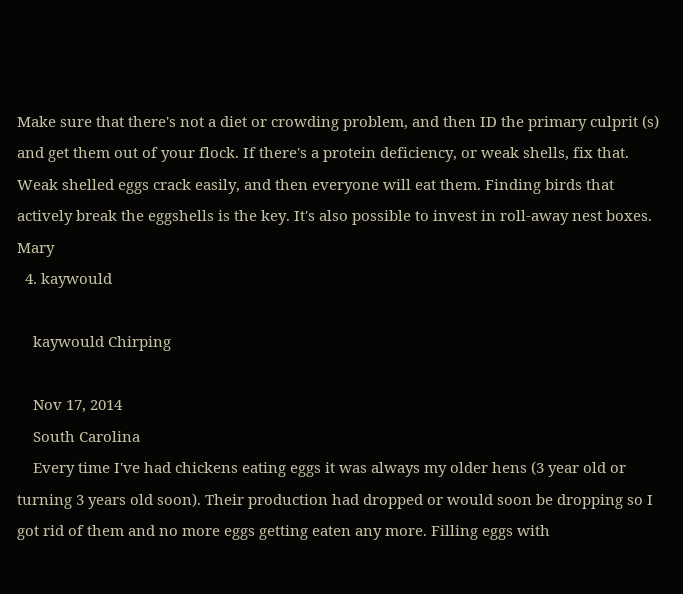Make sure that there's not a diet or crowding problem, and then ID the primary culprit (s) and get them out of your flock. If there's a protein deficiency, or weak shells, fix that. Weak shelled eggs crack easily, and then everyone will eat them. Finding birds that actively break the eggshells is the key. It's also possible to invest in roll-away nest boxes. Mary
  4. kaywould

    kaywould Chirping

    Nov 17, 2014
    South Carolina
    Every time I've had chickens eating eggs it was always my older hens (3 year old or turning 3 years old soon). Their production had dropped or would soon be dropping so I got rid of them and no more eggs getting eaten any more. Filling eggs with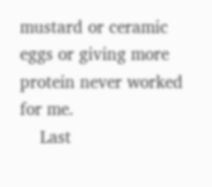mustard or ceramic eggs or giving more protein never worked for me.
    Last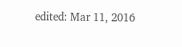edited: Mar 11, 2016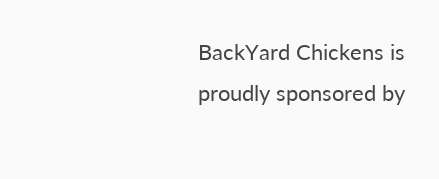BackYard Chickens is proudly sponsored by